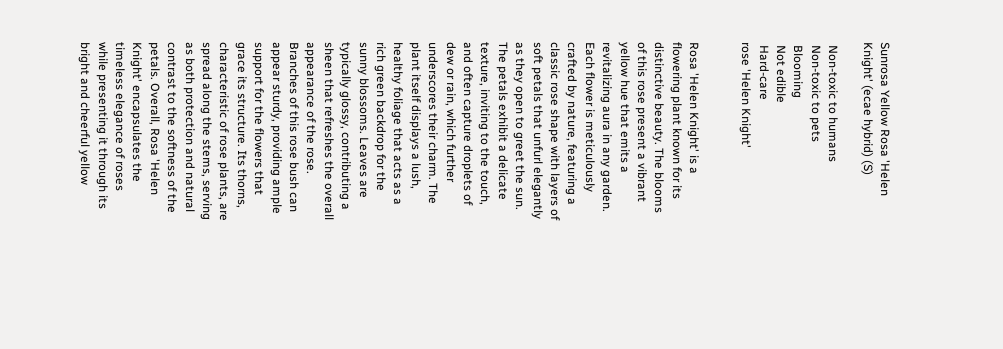Sunrosa Yellow Rosa 'Helen Knight' (ecae hybrid) (S)

 Non-toxic to humans
 Non-toxic to pets
 Blooming
 Not edible
 Hard-care
rose 'Helen Knight'


Rosa 'Helen Knight' is a flowering plant known for its distinctive beauty. The blooms of this rose present a vibrant yellow hue that emits a revitalizing aura in any garden. Each flower is meticulously crafted by nature, featuring a classic rose shape with layers of soft petals that unfurl elegantly as they open to greet the sun. The petals exhibit a delicate texture, inviting to the touch, and often capture droplets of dew or rain, which further underscores their charm. The plant itself displays a lush, healthy foliage that acts as a rich green backdrop for the sunny blossoms. Leaves are typically glossy, contributing a sheen that refreshes the overall appearance of the rose. Branches of this rose bush can appear sturdy, providing ample support for the flowers that grace its structure. Its thorns, characteristic of rose plants, are spread along the stems, serving as both protection and natural contrast to the softness of the petals. Overall, Rosa 'Helen Knight' encapsulates the timeless elegance of roses while presenting it through its bright and cheerful yellow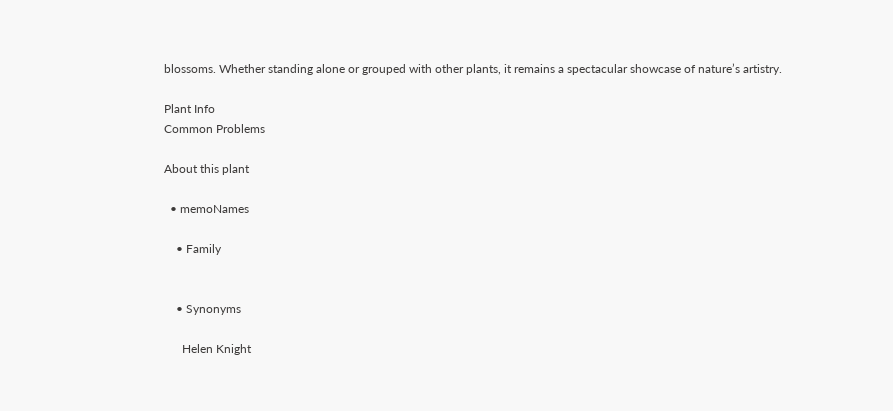blossoms. Whether standing alone or grouped with other plants, it remains a spectacular showcase of nature’s artistry.

Plant Info
Common Problems

About this plant

  • memoNames

    • Family


    • Synonyms

      Helen Knight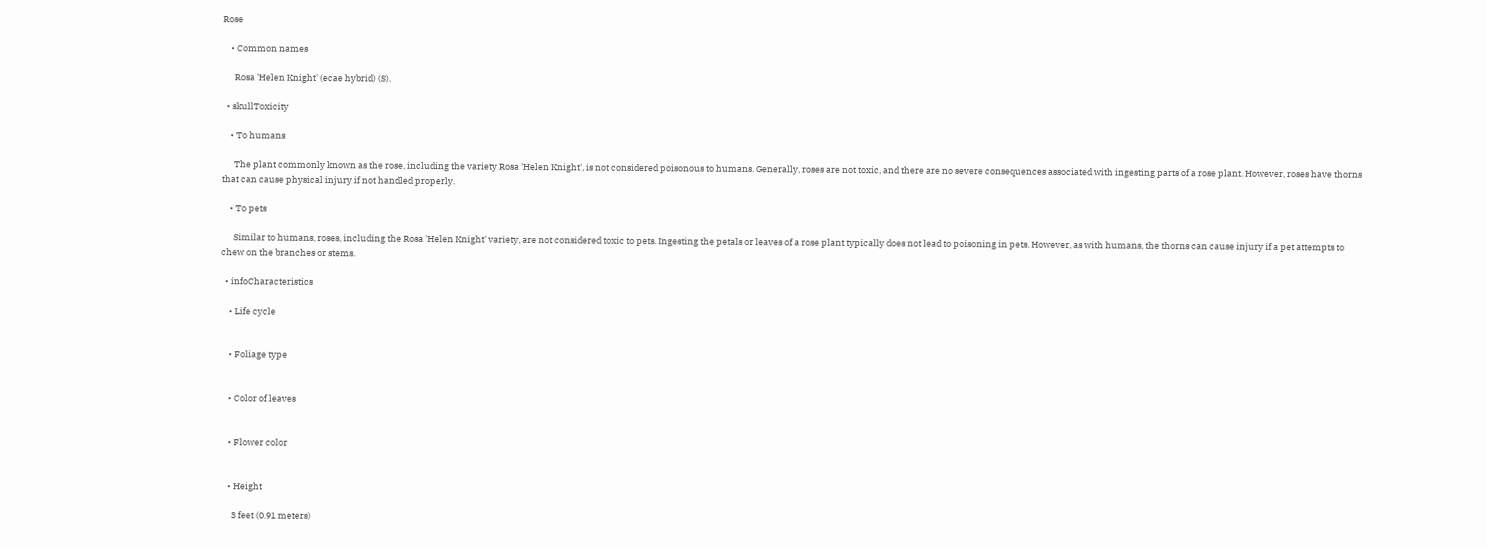Rose

    • Common names

      Rosa 'Helen Knight' (ecae hybrid) (S).

  • skullToxicity

    • To humans

      The plant commonly known as the rose, including the variety Rosa 'Helen Knight', is not considered poisonous to humans. Generally, roses are not toxic, and there are no severe consequences associated with ingesting parts of a rose plant. However, roses have thorns that can cause physical injury if not handled properly.

    • To pets

      Similar to humans, roses, including the Rosa 'Helen Knight' variety, are not considered toxic to pets. Ingesting the petals or leaves of a rose plant typically does not lead to poisoning in pets. However, as with humans, the thorns can cause injury if a pet attempts to chew on the branches or stems.

  • infoCharacteristics

    • Life cycle


    • Foliage type


    • Color of leaves


    • Flower color


    • Height

      3 feet (0.91 meters)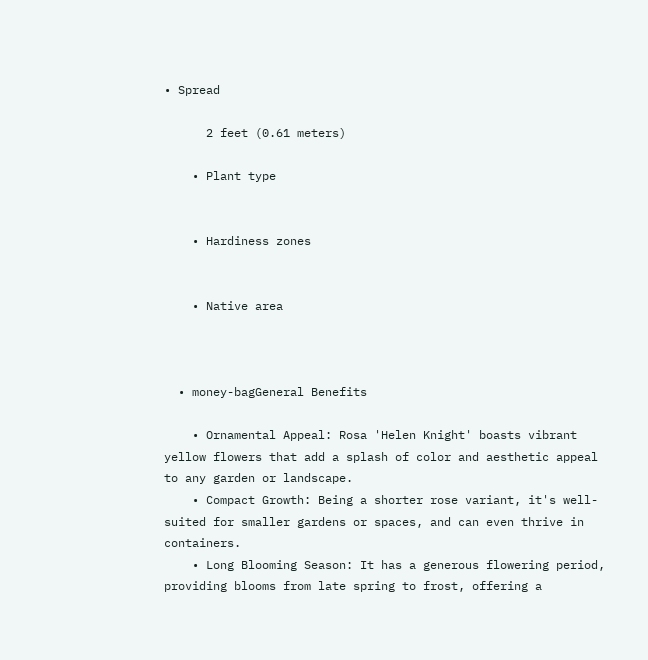• Spread

      2 feet (0.61 meters)

    • Plant type


    • Hardiness zones


    • Native area



  • money-bagGeneral Benefits

    • Ornamental Appeal: Rosa 'Helen Knight' boasts vibrant yellow flowers that add a splash of color and aesthetic appeal to any garden or landscape.
    • Compact Growth: Being a shorter rose variant, it's well-suited for smaller gardens or spaces, and can even thrive in containers.
    • Long Blooming Season: It has a generous flowering period, providing blooms from late spring to frost, offering a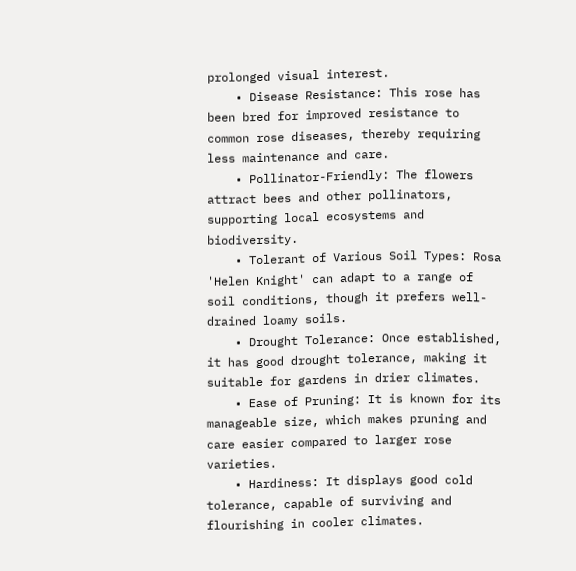prolonged visual interest.
    • Disease Resistance: This rose has been bred for improved resistance to common rose diseases, thereby requiring less maintenance and care.
    • Pollinator-Friendly: The flowers attract bees and other pollinators, supporting local ecosystems and biodiversity.
    • Tolerant of Various Soil Types: Rosa 'Helen Knight' can adapt to a range of soil conditions, though it prefers well-drained loamy soils.
    • Drought Tolerance: Once established, it has good drought tolerance, making it suitable for gardens in drier climates.
    • Ease of Pruning: It is known for its manageable size, which makes pruning and care easier compared to larger rose varieties.
    • Hardiness: It displays good cold tolerance, capable of surviving and flourishing in cooler climates.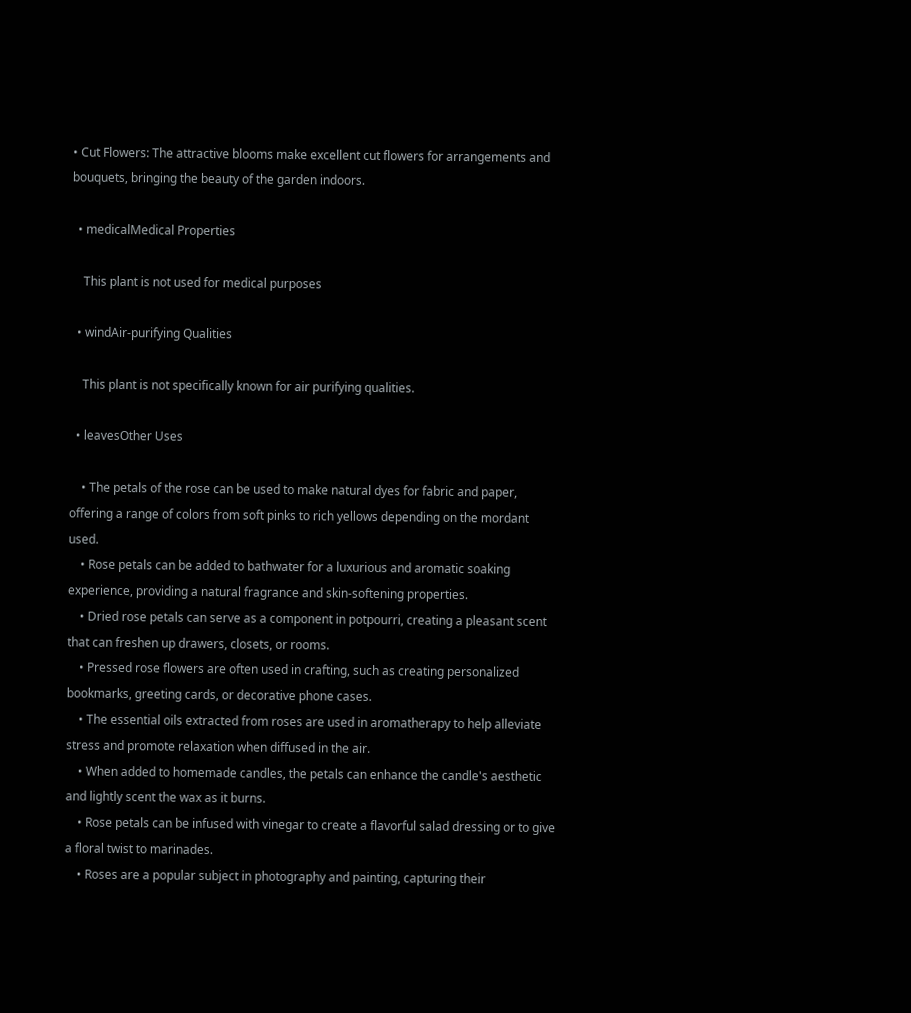• Cut Flowers: The attractive blooms make excellent cut flowers for arrangements and bouquets, bringing the beauty of the garden indoors.

  • medicalMedical Properties

    This plant is not used for medical purposes

  • windAir-purifying Qualities

    This plant is not specifically known for air purifying qualities.

  • leavesOther Uses

    • The petals of the rose can be used to make natural dyes for fabric and paper, offering a range of colors from soft pinks to rich yellows depending on the mordant used.
    • Rose petals can be added to bathwater for a luxurious and aromatic soaking experience, providing a natural fragrance and skin-softening properties.
    • Dried rose petals can serve as a component in potpourri, creating a pleasant scent that can freshen up drawers, closets, or rooms.
    • Pressed rose flowers are often used in crafting, such as creating personalized bookmarks, greeting cards, or decorative phone cases.
    • The essential oils extracted from roses are used in aromatherapy to help alleviate stress and promote relaxation when diffused in the air.
    • When added to homemade candles, the petals can enhance the candle's aesthetic and lightly scent the wax as it burns.
    • Rose petals can be infused with vinegar to create a flavorful salad dressing or to give a floral twist to marinades.
    • Roses are a popular subject in photography and painting, capturing their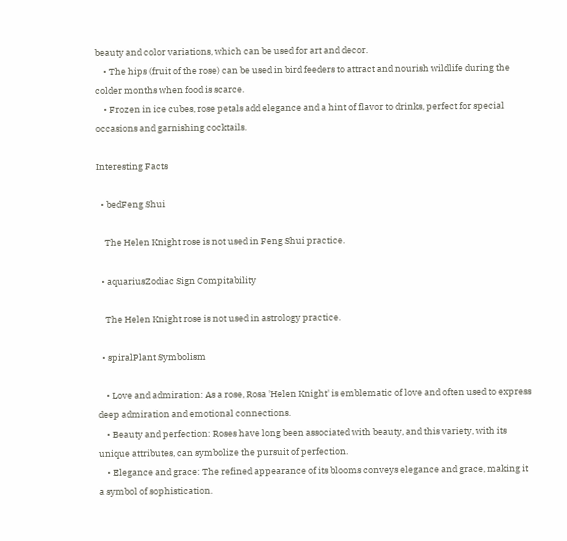beauty and color variations, which can be used for art and decor.
    • The hips (fruit of the rose) can be used in bird feeders to attract and nourish wildlife during the colder months when food is scarce.
    • Frozen in ice cubes, rose petals add elegance and a hint of flavor to drinks, perfect for special occasions and garnishing cocktails.

Interesting Facts

  • bedFeng Shui

    The Helen Knight rose is not used in Feng Shui practice.

  • aquariusZodiac Sign Compitability

    The Helen Knight rose is not used in astrology practice.

  • spiralPlant Symbolism

    • Love and admiration: As a rose, Rosa 'Helen Knight' is emblematic of love and often used to express deep admiration and emotional connections.
    • Beauty and perfection: Roses have long been associated with beauty, and this variety, with its unique attributes, can symbolize the pursuit of perfection.
    • Elegance and grace: The refined appearance of its blooms conveys elegance and grace, making it a symbol of sophistication.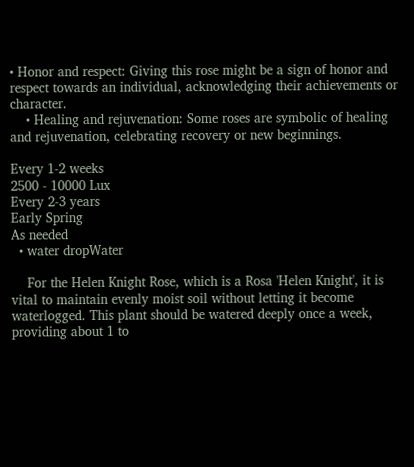• Honor and respect: Giving this rose might be a sign of honor and respect towards an individual, acknowledging their achievements or character.
    • Healing and rejuvenation: Some roses are symbolic of healing and rejuvenation, celebrating recovery or new beginnings.

Every 1-2 weeks
2500 - 10000 Lux
Every 2-3 years
Early Spring
As needed
  • water dropWater

    For the Helen Knight Rose, which is a Rosa 'Helen Knight', it is vital to maintain evenly moist soil without letting it become waterlogged. This plant should be watered deeply once a week, providing about 1 to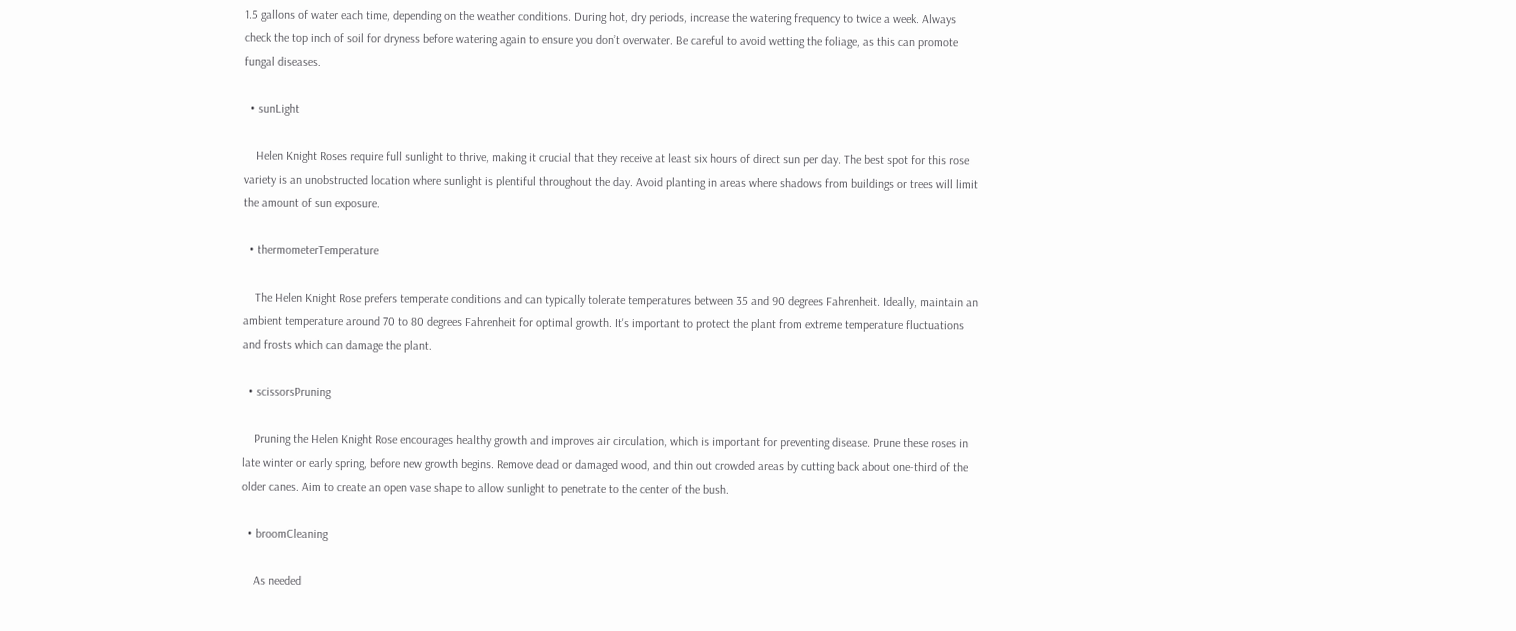1.5 gallons of water each time, depending on the weather conditions. During hot, dry periods, increase the watering frequency to twice a week. Always check the top inch of soil for dryness before watering again to ensure you don’t overwater. Be careful to avoid wetting the foliage, as this can promote fungal diseases.

  • sunLight

    Helen Knight Roses require full sunlight to thrive, making it crucial that they receive at least six hours of direct sun per day. The best spot for this rose variety is an unobstructed location where sunlight is plentiful throughout the day. Avoid planting in areas where shadows from buildings or trees will limit the amount of sun exposure.

  • thermometerTemperature

    The Helen Knight Rose prefers temperate conditions and can typically tolerate temperatures between 35 and 90 degrees Fahrenheit. Ideally, maintain an ambient temperature around 70 to 80 degrees Fahrenheit for optimal growth. It's important to protect the plant from extreme temperature fluctuations and frosts which can damage the plant.

  • scissorsPruning

    Pruning the Helen Knight Rose encourages healthy growth and improves air circulation, which is important for preventing disease. Prune these roses in late winter or early spring, before new growth begins. Remove dead or damaged wood, and thin out crowded areas by cutting back about one-third of the older canes. Aim to create an open vase shape to allow sunlight to penetrate to the center of the bush.

  • broomCleaning

    As needed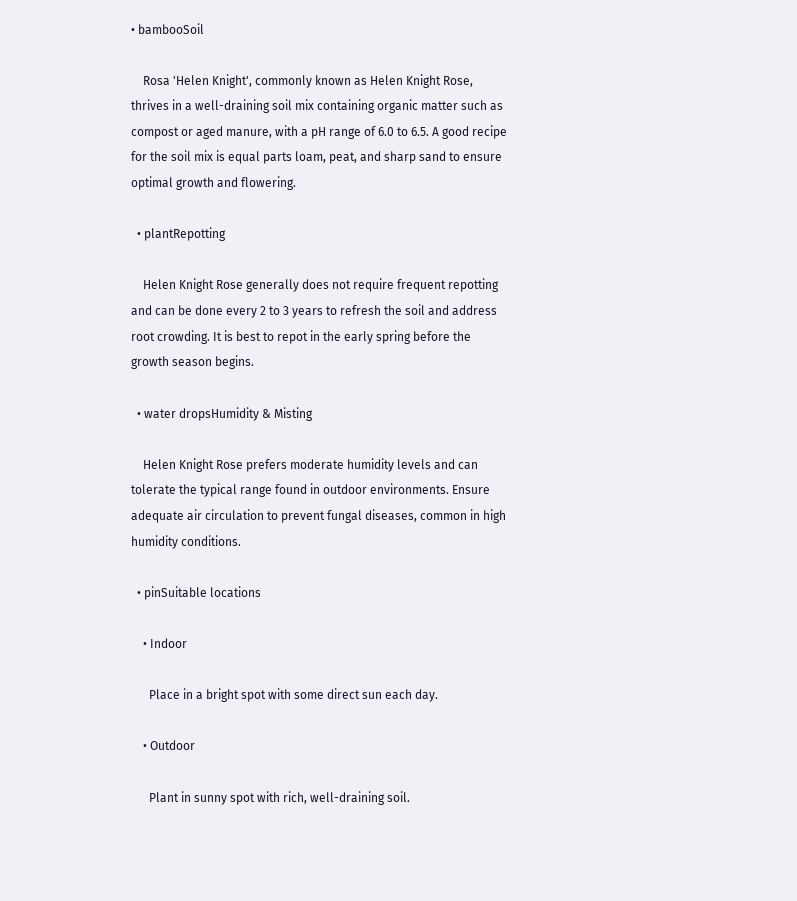• bambooSoil

    Rosa 'Helen Knight', commonly known as Helen Knight Rose, thrives in a well-draining soil mix containing organic matter such as compost or aged manure, with a pH range of 6.0 to 6.5. A good recipe for the soil mix is equal parts loam, peat, and sharp sand to ensure optimal growth and flowering.

  • plantRepotting

    Helen Knight Rose generally does not require frequent repotting and can be done every 2 to 3 years to refresh the soil and address root crowding. It is best to repot in the early spring before the growth season begins.

  • water dropsHumidity & Misting

    Helen Knight Rose prefers moderate humidity levels and can tolerate the typical range found in outdoor environments. Ensure adequate air circulation to prevent fungal diseases, common in high humidity conditions.

  • pinSuitable locations

    • Indoor

      Place in a bright spot with some direct sun each day.

    • Outdoor

      Plant in sunny spot with rich, well-draining soil.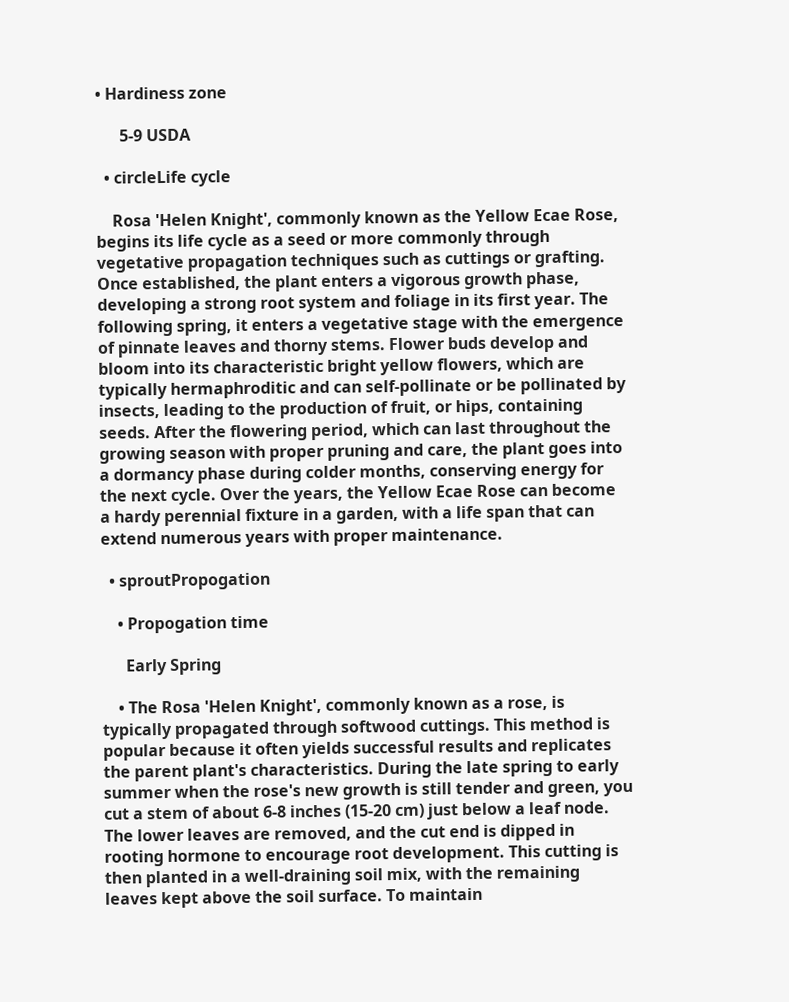• Hardiness zone

      5-9 USDA

  • circleLife cycle

    Rosa 'Helen Knight', commonly known as the Yellow Ecae Rose, begins its life cycle as a seed or more commonly through vegetative propagation techniques such as cuttings or grafting. Once established, the plant enters a vigorous growth phase, developing a strong root system and foliage in its first year. The following spring, it enters a vegetative stage with the emergence of pinnate leaves and thorny stems. Flower buds develop and bloom into its characteristic bright yellow flowers, which are typically hermaphroditic and can self-pollinate or be pollinated by insects, leading to the production of fruit, or hips, containing seeds. After the flowering period, which can last throughout the growing season with proper pruning and care, the plant goes into a dormancy phase during colder months, conserving energy for the next cycle. Over the years, the Yellow Ecae Rose can become a hardy perennial fixture in a garden, with a life span that can extend numerous years with proper maintenance.

  • sproutPropogation

    • Propogation time

      Early Spring

    • The Rosa 'Helen Knight', commonly known as a rose, is typically propagated through softwood cuttings. This method is popular because it often yields successful results and replicates the parent plant's characteristics. During the late spring to early summer when the rose's new growth is still tender and green, you cut a stem of about 6-8 inches (15-20 cm) just below a leaf node. The lower leaves are removed, and the cut end is dipped in rooting hormone to encourage root development. This cutting is then planted in a well-draining soil mix, with the remaining leaves kept above the soil surface. To maintain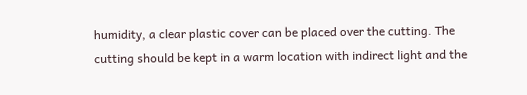humidity, a clear plastic cover can be placed over the cutting. The cutting should be kept in a warm location with indirect light and the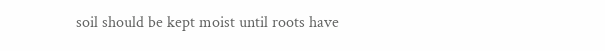soil should be kept moist until roots have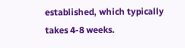established, which typically takes 4-8 weeks.